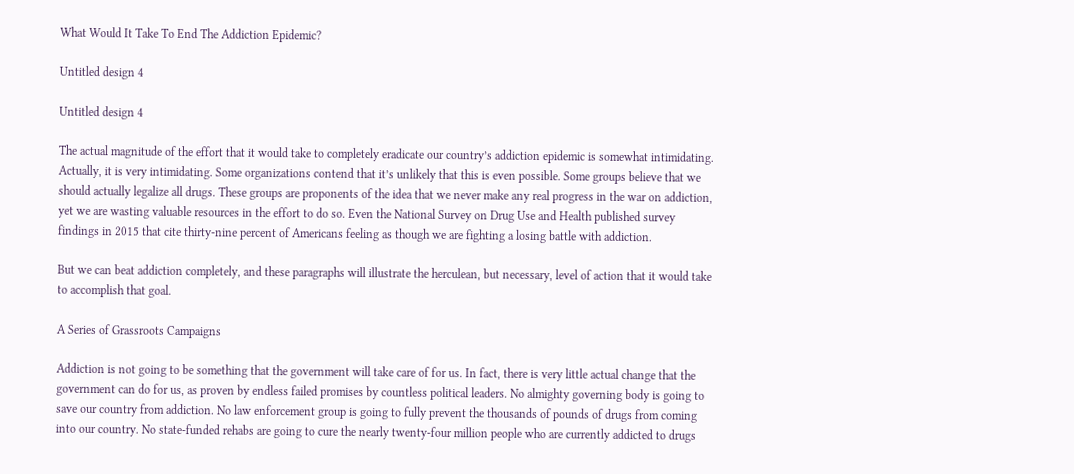What Would It Take To End The Addiction Epidemic?

Untitled design 4

Untitled design 4

The actual magnitude of the effort that it would take to completely eradicate our country’s addiction epidemic is somewhat intimidating. Actually, it is very intimidating. Some organizations contend that it’s unlikely that this is even possible. Some groups believe that we should actually legalize all drugs. These groups are proponents of the idea that we never make any real progress in the war on addiction, yet we are wasting valuable resources in the effort to do so. Even the National Survey on Drug Use and Health published survey findings in 2015 that cite thirty-nine percent of Americans feeling as though we are fighting a losing battle with addiction.

But we can beat addiction completely, and these paragraphs will illustrate the herculean, but necessary, level of action that it would take to accomplish that goal.

A Series of Grassroots Campaigns

Addiction is not going to be something that the government will take care of for us. In fact, there is very little actual change that the government can do for us, as proven by endless failed promises by countless political leaders. No almighty governing body is going to save our country from addiction. No law enforcement group is going to fully prevent the thousands of pounds of drugs from coming into our country. No state-funded rehabs are going to cure the nearly twenty-four million people who are currently addicted to drugs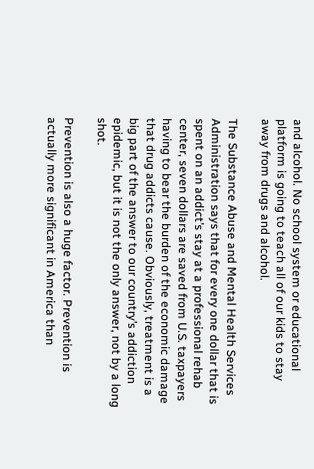and alcohol. No school system or educational platform is going to teach all of our kids to stay away from drugs and alcohol.

The Substance Abuse and Mental Health Services Administration says that for every one dollar that is spent on an addict’s stay at a professional rehab center, seven dollars are saved from U.S. taxpayers having to bear the burden of the economic damage that drug addicts cause. Obviously, treatment is a big part of the answer to our country’s addiction epidemic, but it is not the only answer, not by a long shot.

Prevention is also a huge factor. Prevention is actually more significant in America than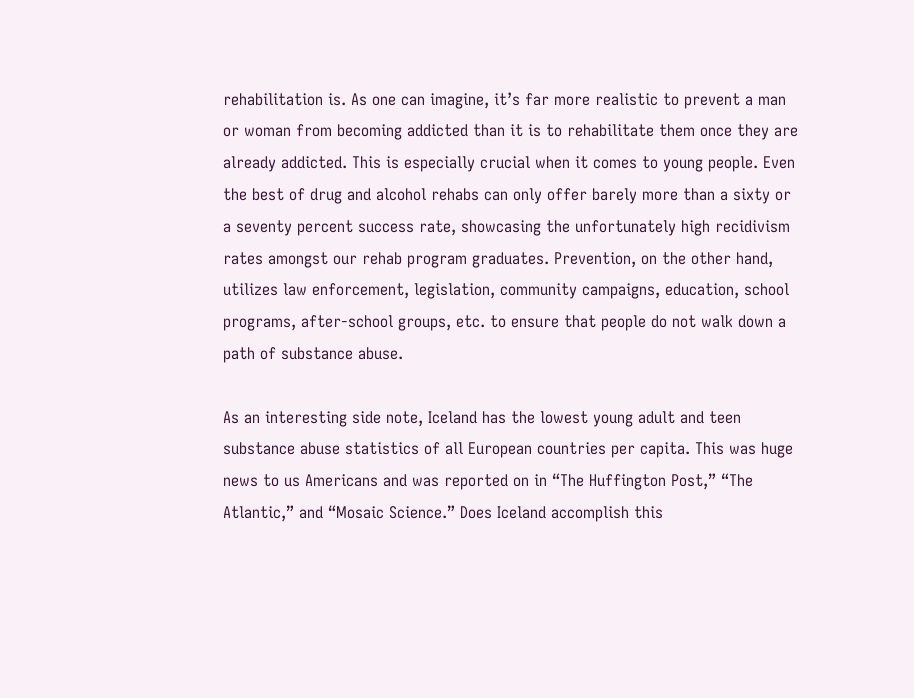rehabilitation is. As one can imagine, it’s far more realistic to prevent a man or woman from becoming addicted than it is to rehabilitate them once they are already addicted. This is especially crucial when it comes to young people. Even the best of drug and alcohol rehabs can only offer barely more than a sixty or a seventy percent success rate, showcasing the unfortunately high recidivism rates amongst our rehab program graduates. Prevention, on the other hand, utilizes law enforcement, legislation, community campaigns, education, school programs, after-school groups, etc. to ensure that people do not walk down a path of substance abuse.

As an interesting side note, Iceland has the lowest young adult and teen substance abuse statistics of all European countries per capita. This was huge news to us Americans and was reported on in “The Huffington Post,” “The Atlantic,” and “Mosaic Science.” Does Iceland accomplish this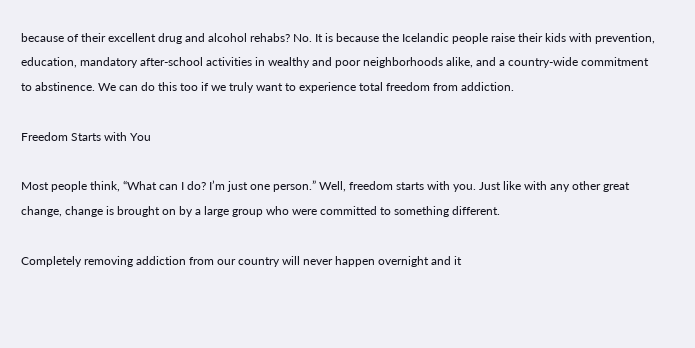because of their excellent drug and alcohol rehabs? No. It is because the Icelandic people raise their kids with prevention, education, mandatory after-school activities in wealthy and poor neighborhoods alike, and a country-wide commitment to abstinence. We can do this too if we truly want to experience total freedom from addiction.

Freedom Starts with You

Most people think, “What can I do? I’m just one person.” Well, freedom starts with you. Just like with any other great change, change is brought on by a large group who were committed to something different.

Completely removing addiction from our country will never happen overnight and it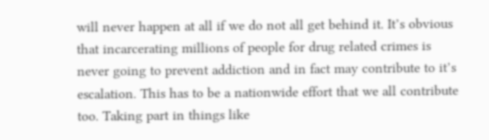will never happen at all if we do not all get behind it. It’s obvious that incarcerating millions of people for drug related crimes is never going to prevent addiction and in fact may contribute to it’s escalation. This has to be a nationwide effort that we all contribute too. Taking part in things like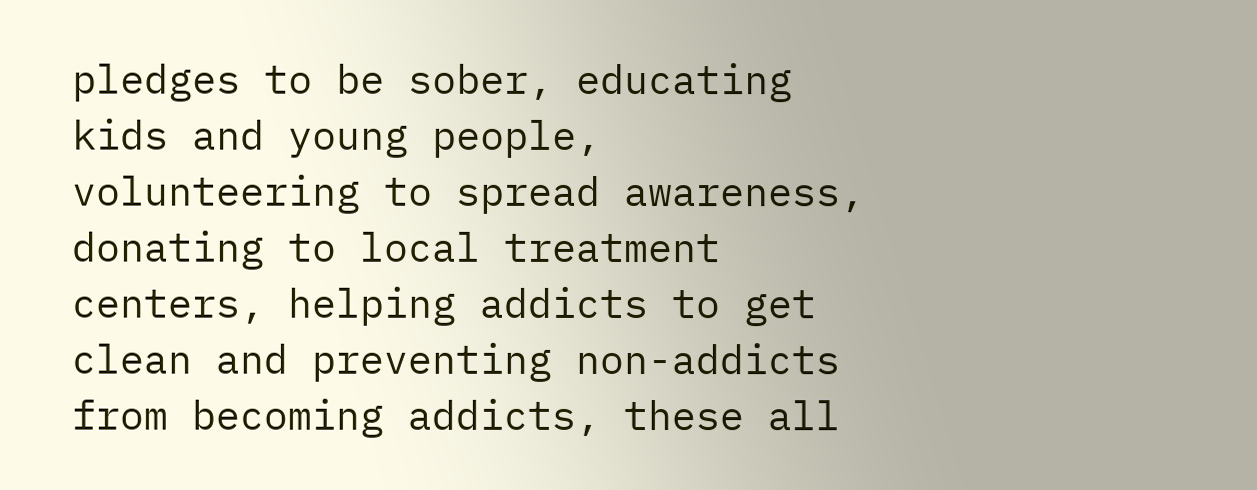pledges to be sober, educating kids and young people, volunteering to spread awareness, donating to local treatment centers, helping addicts to get clean and preventing non-addicts from becoming addicts, these all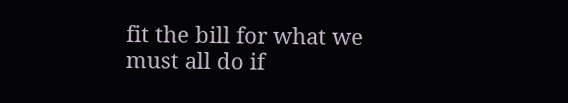fit the bill for what we must all do if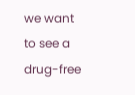we want to see a drug-free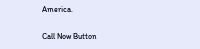America.

Call Now Button